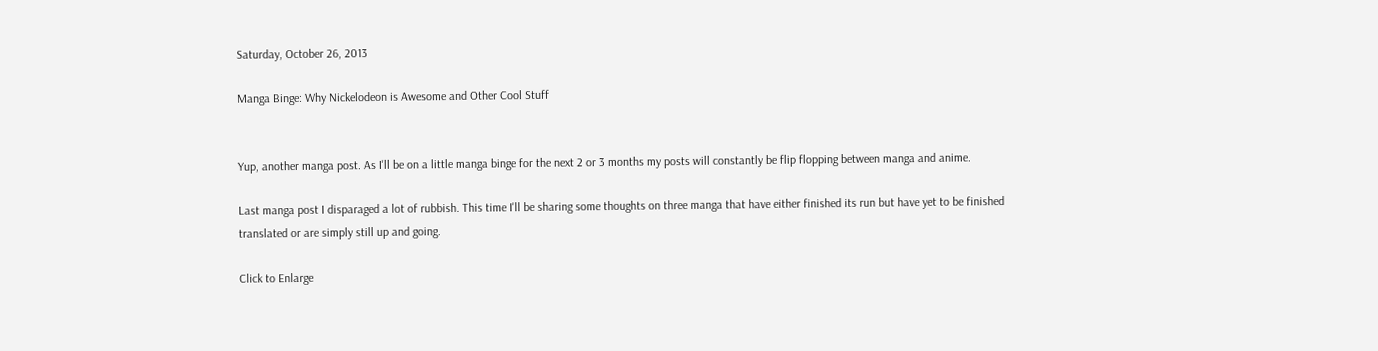Saturday, October 26, 2013

Manga Binge: Why Nickelodeon is Awesome and Other Cool Stuff


Yup, another manga post. As I'll be on a little manga binge for the next 2 or 3 months my posts will constantly be flip flopping between manga and anime.

Last manga post I disparaged a lot of rubbish. This time I'll be sharing some thoughts on three manga that have either finished its run but have yet to be finished translated or are simply still up and going.

Click to Enlarge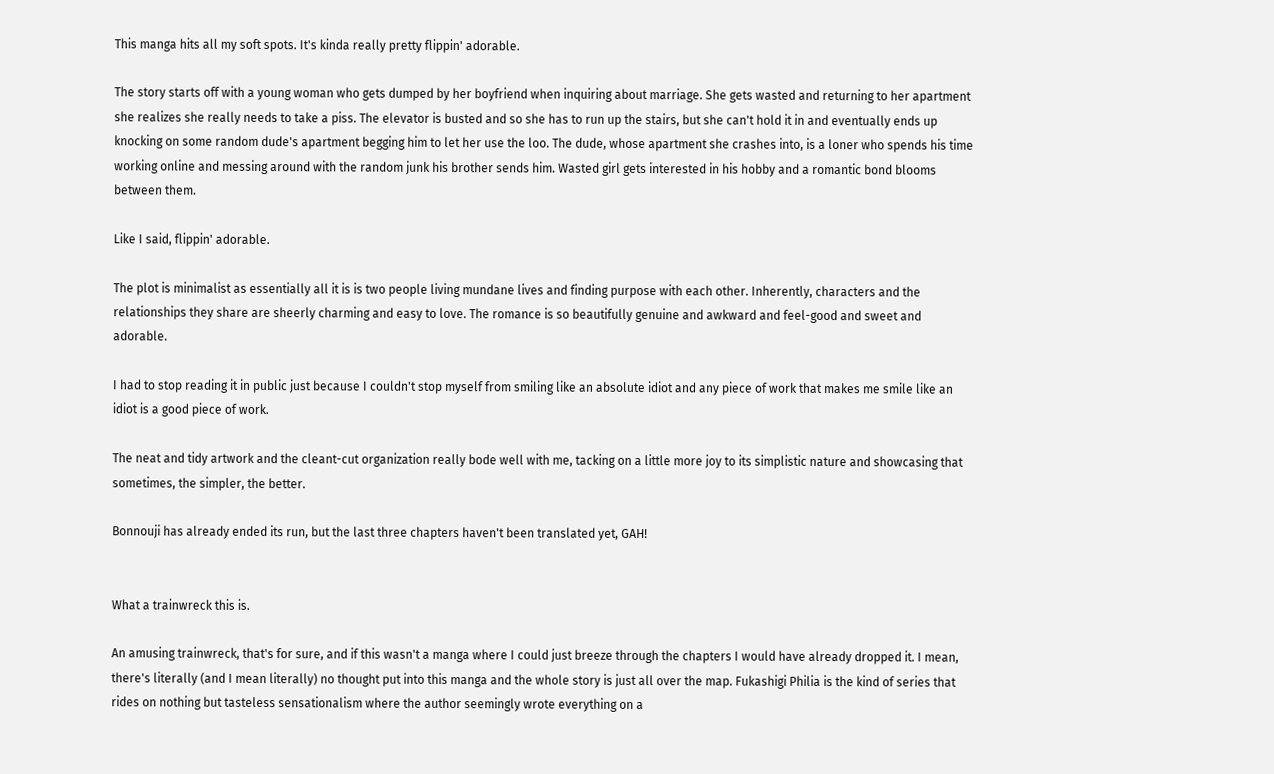This manga hits all my soft spots. It's kinda really pretty flippin' adorable.

The story starts off with a young woman who gets dumped by her boyfriend when inquiring about marriage. She gets wasted and returning to her apartment she realizes she really needs to take a piss. The elevator is busted and so she has to run up the stairs, but she can't hold it in and eventually ends up knocking on some random dude's apartment begging him to let her use the loo. The dude, whose apartment she crashes into, is a loner who spends his time working online and messing around with the random junk his brother sends him. Wasted girl gets interested in his hobby and a romantic bond blooms between them.

Like I said, flippin' adorable.

The plot is minimalist as essentially all it is is two people living mundane lives and finding purpose with each other. Inherently, characters and the relationships they share are sheerly charming and easy to love. The romance is so beautifully genuine and awkward and feel-good and sweet and adorable.

I had to stop reading it in public just because I couldn't stop myself from smiling like an absolute idiot and any piece of work that makes me smile like an idiot is a good piece of work.

The neat and tidy artwork and the cleant-cut organization really bode well with me, tacking on a little more joy to its simplistic nature and showcasing that sometimes, the simpler, the better.

Bonnouji has already ended its run, but the last three chapters haven't been translated yet, GAH!


What a trainwreck this is.

An amusing trainwreck, that's for sure, and if this wasn't a manga where I could just breeze through the chapters I would have already dropped it. I mean, there's literally (and I mean literally) no thought put into this manga and the whole story is just all over the map. Fukashigi Philia is the kind of series that rides on nothing but tasteless sensationalism where the author seemingly wrote everything on a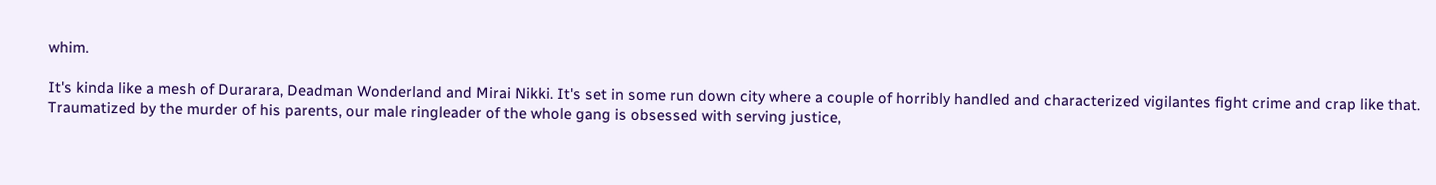whim.

It's kinda like a mesh of Durarara, Deadman Wonderland and Mirai Nikki. It's set in some run down city where a couple of horribly handled and characterized vigilantes fight crime and crap like that. Traumatized by the murder of his parents, our male ringleader of the whole gang is obsessed with serving justice,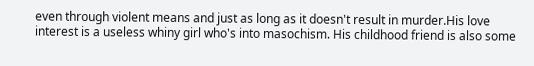even through violent means and just as long as it doesn't result in murder.His love interest is a useless whiny girl who's into masochism. His childhood friend is also some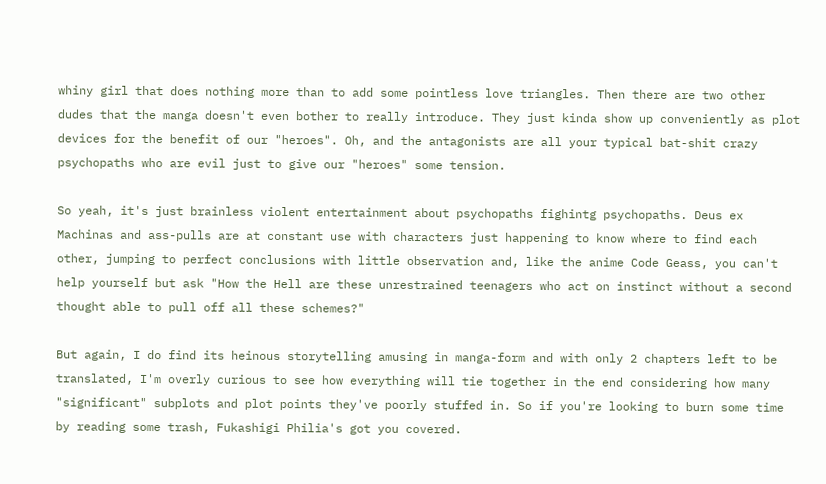whiny girl that does nothing more than to add some pointless love triangles. Then there are two other dudes that the manga doesn't even bother to really introduce. They just kinda show up conveniently as plot devices for the benefit of our "heroes". Oh, and the antagonists are all your typical bat-shit crazy psychopaths who are evil just to give our "heroes" some tension.

So yeah, it's just brainless violent entertainment about psychopaths fighintg psychopaths. Deus ex Machinas and ass-pulls are at constant use with characters just happening to know where to find each other, jumping to perfect conclusions with little observation and, like the anime Code Geass, you can't help yourself but ask "How the Hell are these unrestrained teenagers who act on instinct without a second thought able to pull off all these schemes?"

But again, I do find its heinous storytelling amusing in manga-form and with only 2 chapters left to be translated, I'm overly curious to see how everything will tie together in the end considering how many "significant" subplots and plot points they've poorly stuffed in. So if you're looking to burn some time by reading some trash, Fukashigi Philia's got you covered.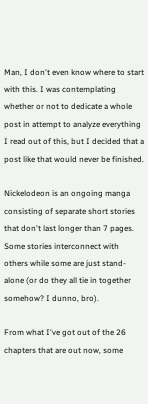Man, I don't even know where to start with this. I was contemplating whether or not to dedicate a whole post in attempt to analyze everything I read out of this, but I decided that a post like that would never be finished.

Nickelodeon is an ongoing manga consisting of separate short stories that don't last longer than 7 pages. Some stories interconnect with others while some are just stand-alone (or do they all tie in together somehow? I dunno, bro).

From what I've got out of the 26 chapters that are out now, some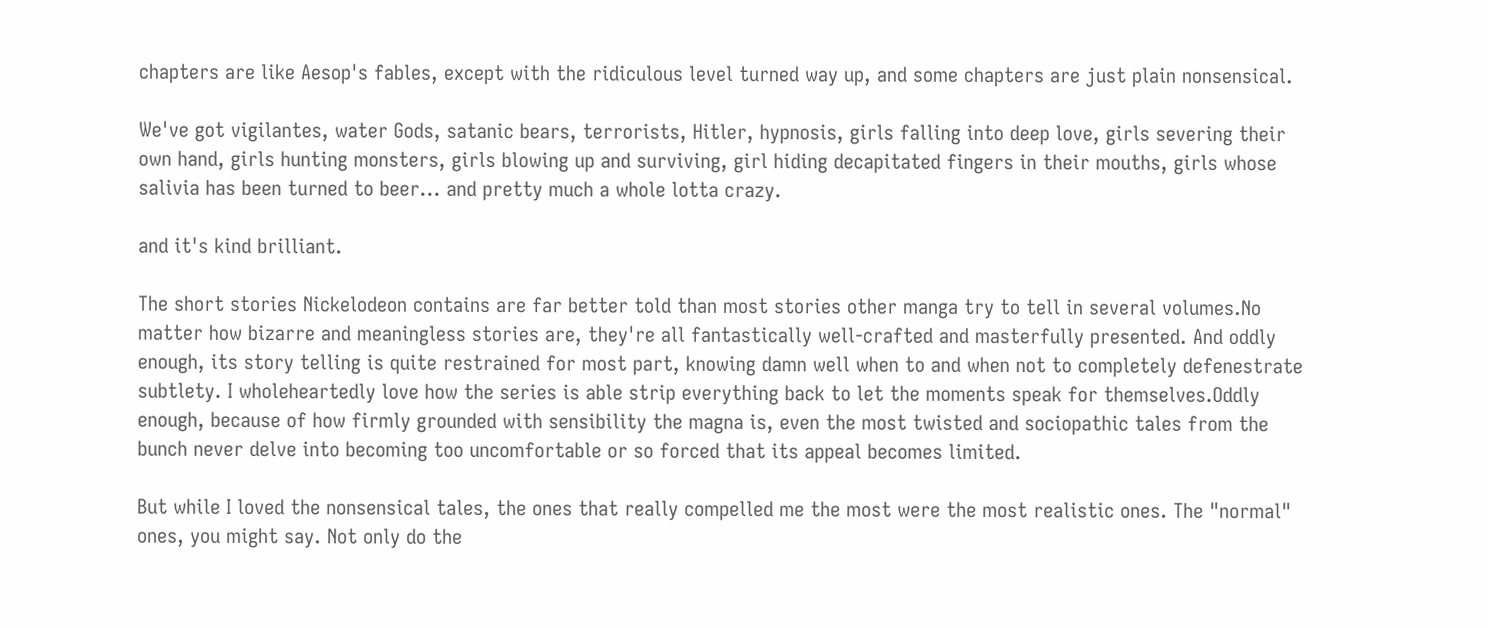chapters are like Aesop's fables, except with the ridiculous level turned way up, and some chapters are just plain nonsensical.

We've got vigilantes, water Gods, satanic bears, terrorists, Hitler, hypnosis, girls falling into deep love, girls severing their own hand, girls hunting monsters, girls blowing up and surviving, girl hiding decapitated fingers in their mouths, girls whose salivia has been turned to beer... and pretty much a whole lotta crazy.

and it's kind brilliant.

The short stories Nickelodeon contains are far better told than most stories other manga try to tell in several volumes.No matter how bizarre and meaningless stories are, they're all fantastically well-crafted and masterfully presented. And oddly enough, its story telling is quite restrained for most part, knowing damn well when to and when not to completely defenestrate subtlety. I wholeheartedly love how the series is able strip everything back to let the moments speak for themselves.Oddly enough, because of how firmly grounded with sensibility the magna is, even the most twisted and sociopathic tales from the bunch never delve into becoming too uncomfortable or so forced that its appeal becomes limited.

But while I loved the nonsensical tales, the ones that really compelled me the most were the most realistic ones. The "normal" ones, you might say. Not only do the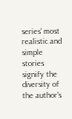series' most realistic and simple stories signify the diversity of the author's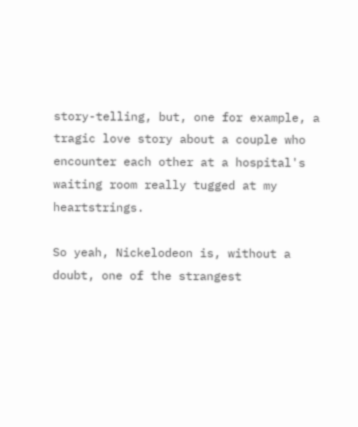story-telling, but, one for example, a tragic love story about a couple who encounter each other at a hospital's waiting room really tugged at my heartstrings.

So yeah, Nickelodeon is, without a doubt, one of the strangest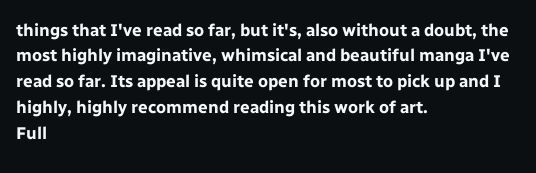things that I've read so far, but it's, also without a doubt, the most highly imaginative, whimsical and beautiful manga I've read so far. Its appeal is quite open for most to pick up and I highly, highly recommend reading this work of art.
Full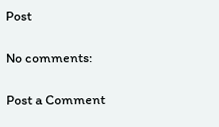Post

No comments:

Post a Comment